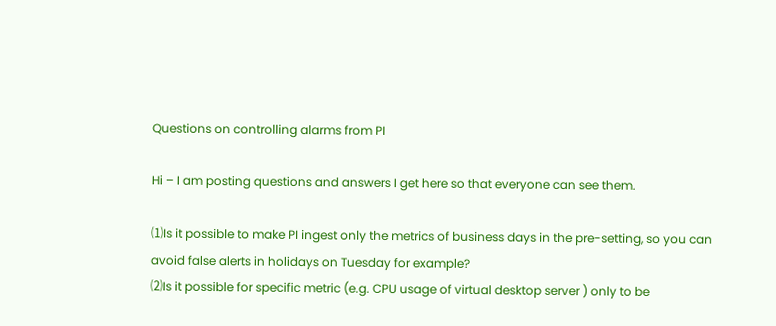Questions on controlling alarms from PI

Hi – I am posting questions and answers I get here so that everyone can see them.

⑴Is it possible to make PI ingest only the metrics of business days in the pre-setting, so you can avoid false alerts in holidays on Tuesday for example?
⑵Is it possible for specific metric (e.g. CPU usage of virtual desktop server ) only to be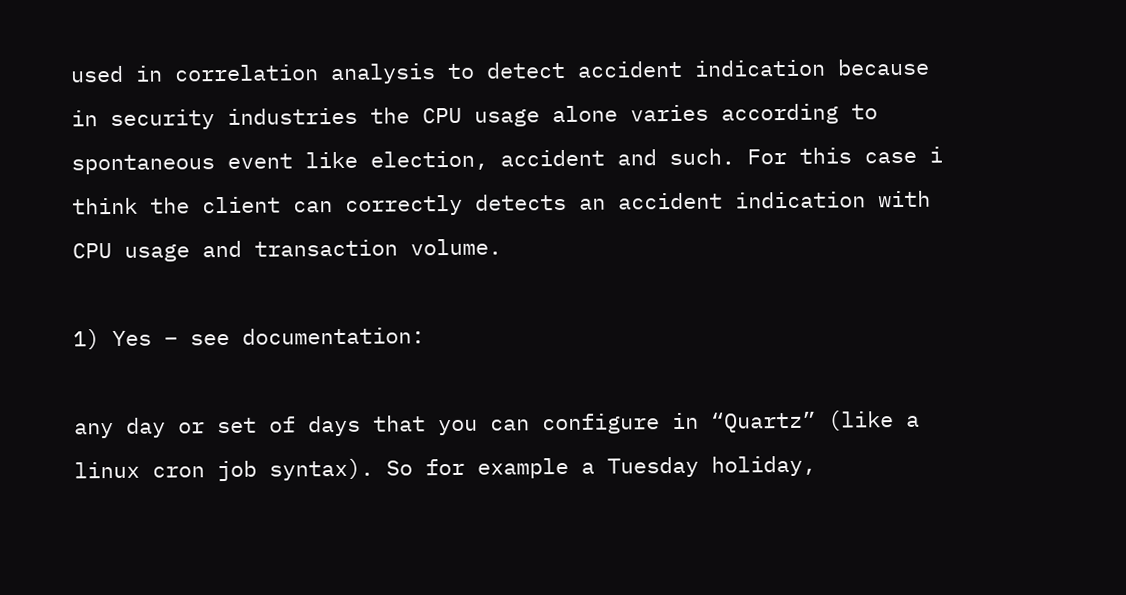used in correlation analysis to detect accident indication because in security industries the CPU usage alone varies according to spontaneous event like election, accident and such. For this case i think the client can correctly detects an accident indication with CPU usage and transaction volume.

1) Yes – see documentation:

any day or set of days that you can configure in “Quartz” (like a linux cron job syntax). So for example a Tuesday holiday,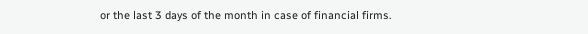or the last 3 days of the month in case of financial firms.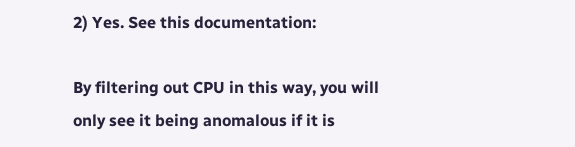2) Yes. See this documentation:

By filtering out CPU in this way, you will only see it being anomalous if it is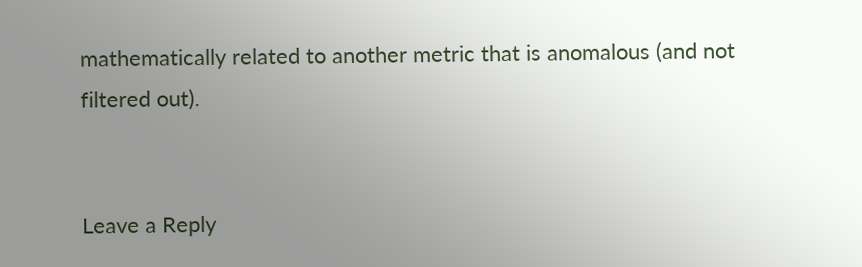mathematically related to another metric that is anomalous (and not filtered out).


Leave a Reply